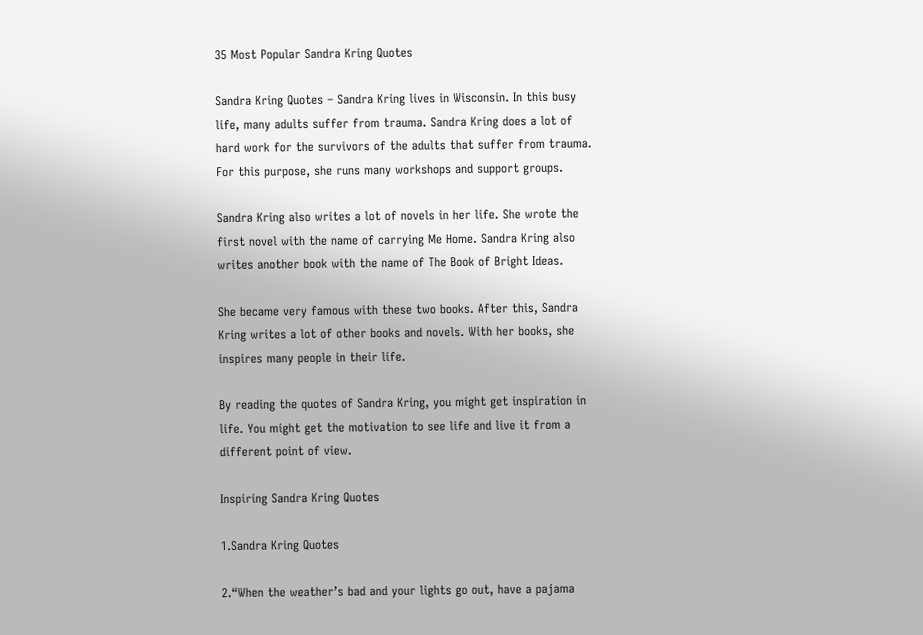35 Most Popular Sandra Kring Quotes

Sandra Kring Quotes – Sandra Kring lives in Wisconsin. In this busy life, many adults suffer from trauma. Sandra Kring does a lot of hard work for the survivors of the adults that suffer from trauma. For this purpose, she runs many workshops and support groups.

Sandra Kring also writes a lot of novels in her life. She wrote the first novel with the name of carrying Me Home. Sandra Kring also writes another book with the name of The Book of Bright Ideas.

She became very famous with these two books. After this, Sandra Kring writes a lot of other books and novels. With her books, she inspires many people in their life.

By reading the quotes of Sandra Kring, you might get inspiration in life. You might get the motivation to see life and live it from a different point of view.

Inspiring Sandra Kring Quotes

1.Sandra Kring Quotes

2.“When the weather’s bad and your lights go out, have a pajama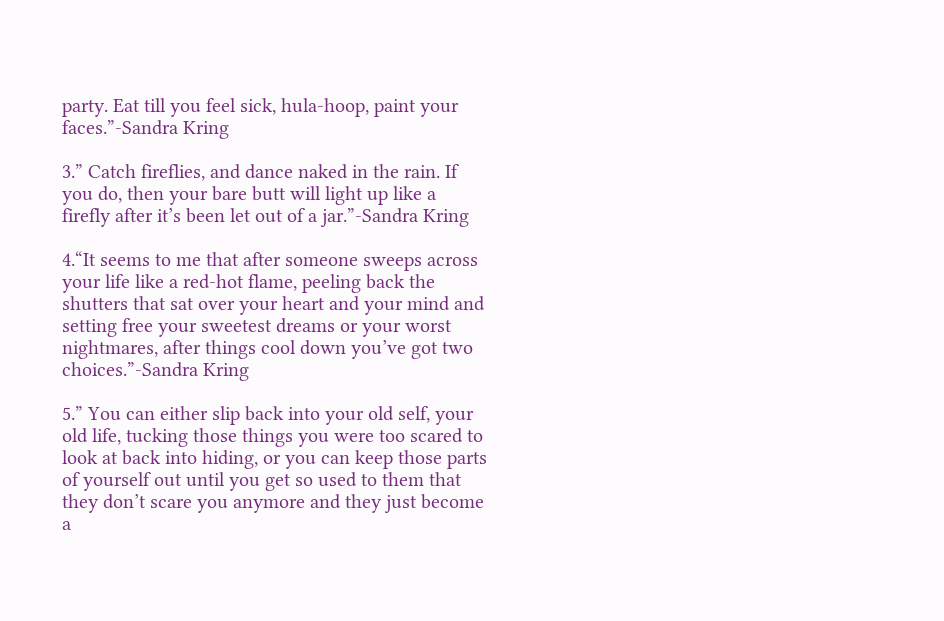party. Eat till you feel sick, hula-hoop, paint your faces.”-Sandra Kring

3.” Catch fireflies, and dance naked in the rain. If you do, then your bare butt will light up like a firefly after it’s been let out of a jar.”-Sandra Kring

4.“It seems to me that after someone sweeps across your life like a red-hot flame, peeling back the shutters that sat over your heart and your mind and setting free your sweetest dreams or your worst nightmares, after things cool down you’ve got two choices.”-Sandra Kring

5.” You can either slip back into your old self, your old life, tucking those things you were too scared to look at back into hiding, or you can keep those parts of yourself out until you get so used to them that they don’t scare you anymore and they just become a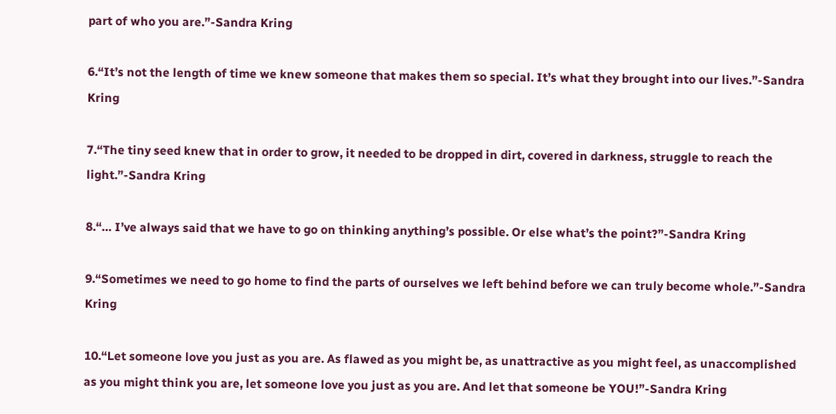part of who you are.”-Sandra Kring

6.“It’s not the length of time we knew someone that makes them so special. It’s what they brought into our lives.”-Sandra Kring

7.“The tiny seed knew that in order to grow, it needed to be dropped in dirt, covered in darkness, struggle to reach the light.”-Sandra Kring

8.“… I’ve always said that we have to go on thinking anything’s possible. Or else what’s the point?”-Sandra Kring

9.“Sometimes we need to go home to find the parts of ourselves we left behind before we can truly become whole.”-Sandra Kring

10.“Let someone love you just as you are. As flawed as you might be, as unattractive as you might feel, as unaccomplished as you might think you are, let someone love you just as you are. And let that someone be YOU!”-Sandra Kring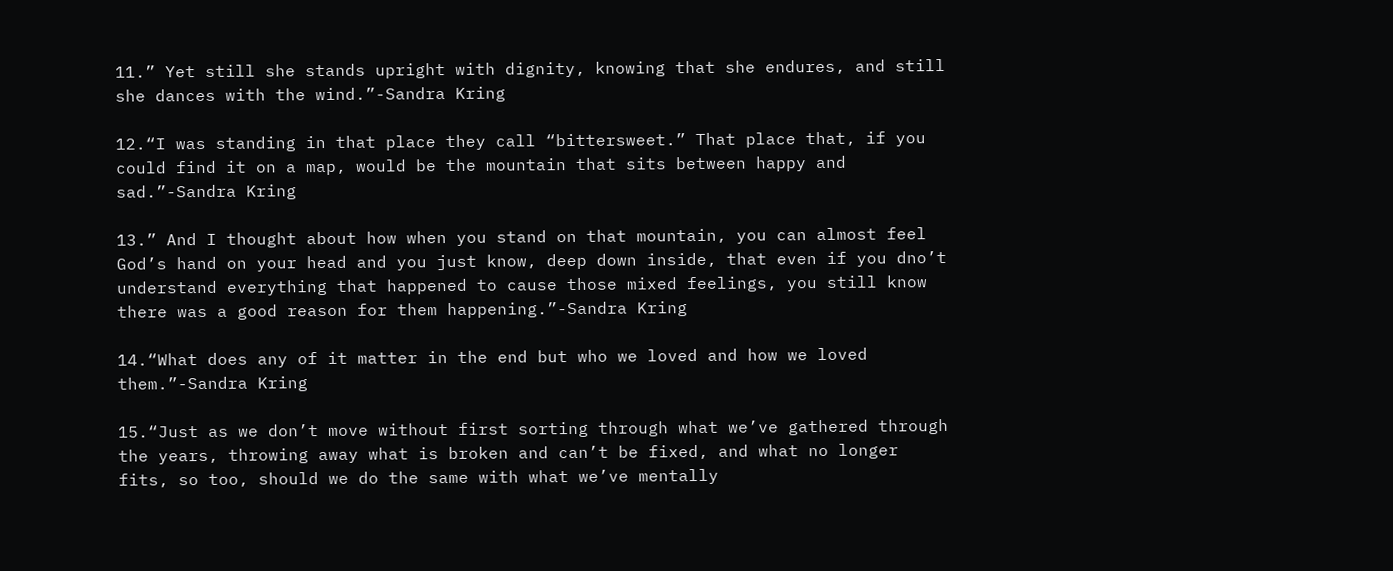11.” Yet still she stands upright with dignity, knowing that she endures, and still she dances with the wind.”-Sandra Kring

12.“I was standing in that place they call “bittersweet.” That place that, if you could find it on a map, would be the mountain that sits between happy and sad.”-Sandra Kring

13.” And I thought about how when you stand on that mountain, you can almost feel God’s hand on your head and you just know, deep down inside, that even if you dno’t understand everything that happened to cause those mixed feelings, you still know there was a good reason for them happening.”-Sandra Kring

14.“What does any of it matter in the end but who we loved and how we loved them.”-Sandra Kring

15.“Just as we don’t move without first sorting through what we’ve gathered through the years, throwing away what is broken and can’t be fixed, and what no longer fits, so too, should we do the same with what we’ve mentally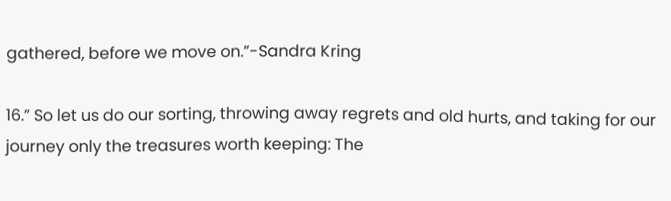gathered, before we move on.”-Sandra Kring

16.” So let us do our sorting, throwing away regrets and old hurts, and taking for our journey only the treasures worth keeping: The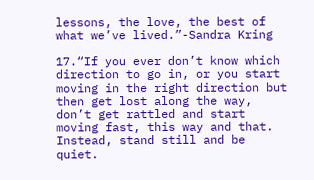lessons, the love, the best of what we’ve lived.”-Sandra Kring

17.“If you ever don’t know which direction to go in, or you start moving in the right direction but then get lost along the way, don’t get rattled and start moving fast, this way and that. Instead, stand still and be quiet.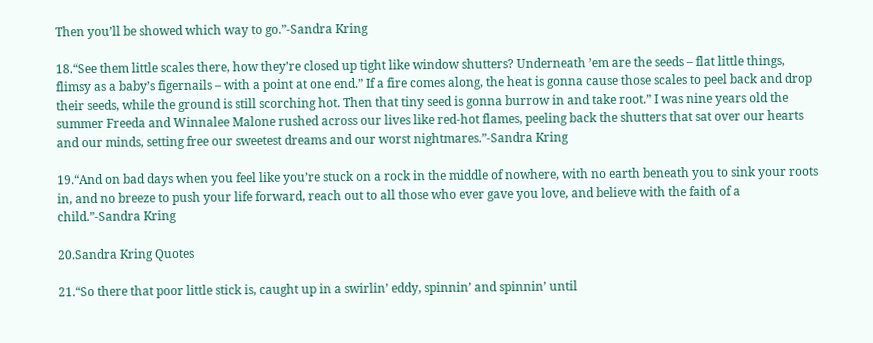Then you’ll be showed which way to go.”-Sandra Kring

18.“See them little scales there, how they’re closed up tight like window shutters? Underneath ’em are the seeds – flat little things, flimsy as a baby’s figernails – with a point at one end.” If a fire comes along, the heat is gonna cause those scales to peel back and drop their seeds, while the ground is still scorching hot. Then that tiny seed is gonna burrow in and take root.” I was nine years old the summer Freeda and Winnalee Malone rushed across our lives like red-hot flames, peeling back the shutters that sat over our hearts and our minds, setting free our sweetest dreams and our worst nightmares.”-Sandra Kring

19.“And on bad days when you feel like you’re stuck on a rock in the middle of nowhere, with no earth beneath you to sink your roots in, and no breeze to push your life forward, reach out to all those who ever gave you love, and believe with the faith of a child.”-Sandra Kring

20.Sandra Kring Quotes

21.“So there that poor little stick is, caught up in a swirlin’ eddy, spinnin’ and spinnin’ until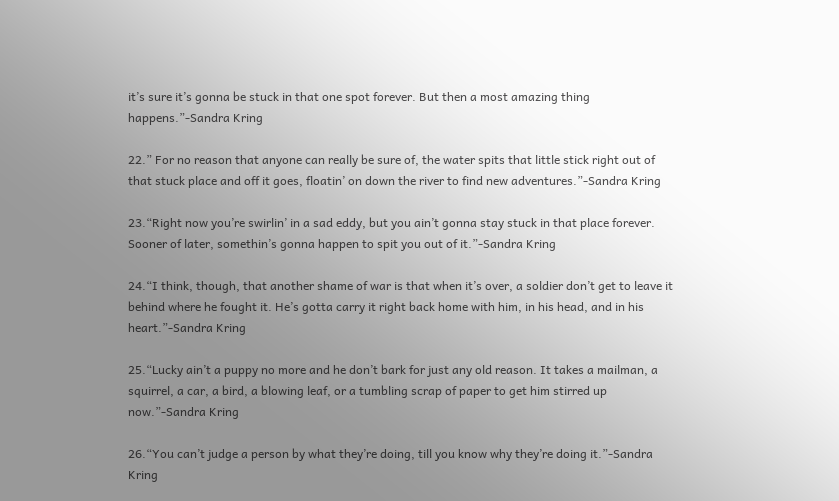it’s sure it’s gonna be stuck in that one spot forever. But then a most amazing thing happens.”-Sandra Kring

22.” For no reason that anyone can really be sure of, the water spits that little stick right out of that stuck place and off it goes, floatin’ on down the river to find new adventures.”-Sandra Kring

23.“Right now you’re swirlin’ in a sad eddy, but you ain’t gonna stay stuck in that place forever. Sooner of later, somethin’s gonna happen to spit you out of it.”-Sandra Kring

24.“I think, though, that another shame of war is that when it’s over, a soldier don’t get to leave it behind where he fought it. He’s gotta carry it right back home with him, in his head, and in his heart.”-Sandra Kring

25.“Lucky ain’t a puppy no more and he don’t bark for just any old reason. It takes a mailman, a squirrel, a car, a bird, a blowing leaf, or a tumbling scrap of paper to get him stirred up now.”-Sandra Kring

26.“You can’t judge a person by what they’re doing, till you know why they’re doing it.”-Sandra Kring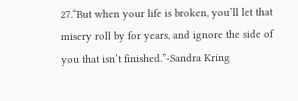27.“But when your life is broken, you’ll let that misery roll by for years, and ignore the side of you that isn’t finished.”-Sandra Kring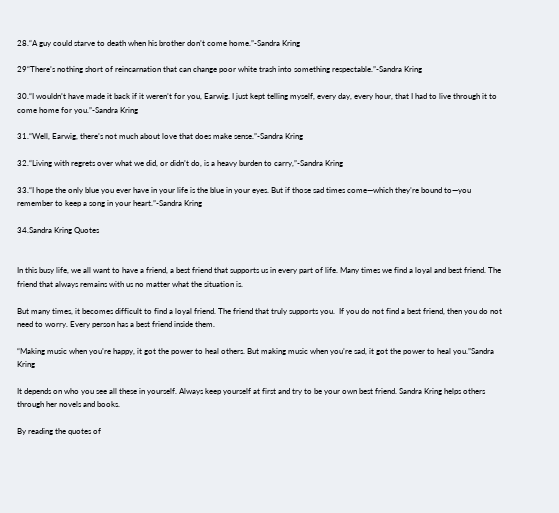28.“A guy could starve to death when his brother don’t come home.”-Sandra Kring

29“There’s nothing short of reincarnation that can change poor white trash into something respectable.”-Sandra Kring

30.“I wouldn’t have made it back if it weren’t for you, Earwig. I just kept telling myself, every day, every hour, that I had to live through it to come home for you.”-Sandra Kring

31.“Well, Earwig, there’s not much about love that does make sense.”-Sandra Kring

32.“Living with regrets over what we did, or didn’t do, is a heavy burden to carry,”-Sandra Kring

33.“I hope the only blue you ever have in your life is the blue in your eyes. But if those sad times come—which they’re bound to—you remember to keep a song in your heart.”-Sandra Kring

34.Sandra Kring Quotes


In this busy life, we all want to have a friend, a best friend that supports us in every part of life. Many times we find a loyal and best friend. The friend that always remains with us no matter what the situation is.

But many times, it becomes difficult to find a loyal friend. The friend that truly supports you.  If you do not find a best friend, then you do not need to worry. Every person has a best friend inside them.

“Making music when you’re happy, it got the power to heal others. But making music when you’re sad, it got the power to heal you.”Sandra Kring

It depends on who you see all these in yourself. Always keep yourself at first and try to be your own best friend. Sandra Kring helps others through her novels and books.

By reading the quotes of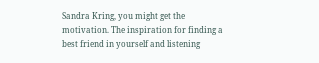Sandra Kring, you might get the motivation. The inspiration for finding a best friend in yourself and listening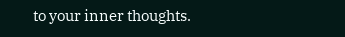to your inner thoughts.